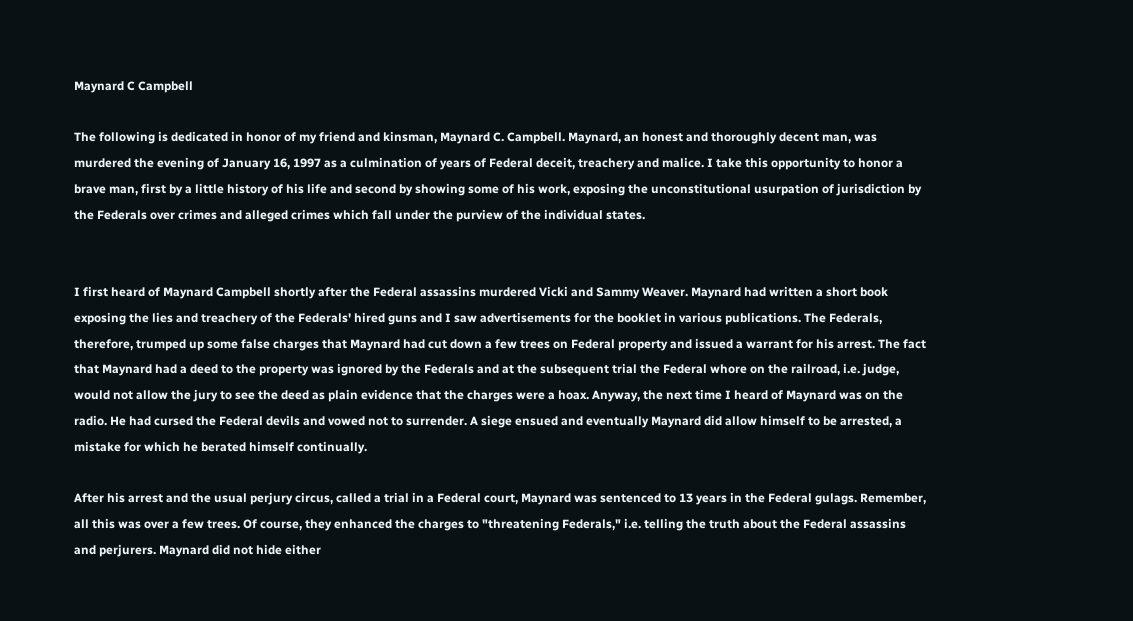Maynard C Campbell

The following is dedicated in honor of my friend and kinsman, Maynard C. Campbell. Maynard, an honest and thoroughly decent man, was murdered the evening of January 16, 1997 as a culmination of years of Federal deceit, treachery and malice. I take this opportunity to honor a brave man, first by a little history of his life and second by showing some of his work, exposing the unconstitutional usurpation of jurisdiction by the Federals over crimes and alleged crimes which fall under the purview of the individual states.


I first heard of Maynard Campbell shortly after the Federal assassins murdered Vicki and Sammy Weaver. Maynard had written a short book exposing the lies and treachery of the Federals' hired guns and I saw advertisements for the booklet in various publications. The Federals, therefore, trumped up some false charges that Maynard had cut down a few trees on Federal property and issued a warrant for his arrest. The fact that Maynard had a deed to the property was ignored by the Federals and at the subsequent trial the Federal whore on the railroad, i.e. judge, would not allow the jury to see the deed as plain evidence that the charges were a hoax. Anyway, the next time I heard of Maynard was on the radio. He had cursed the Federal devils and vowed not to surrender. A siege ensued and eventually Maynard did allow himself to be arrested, a mistake for which he berated himself continually.

After his arrest and the usual perjury circus, called a trial in a Federal court, Maynard was sentenced to 13 years in the Federal gulags. Remember, all this was over a few trees. Of course, they enhanced the charges to "threatening Federals," i.e. telling the truth about the Federal assassins and perjurers. Maynard did not hide either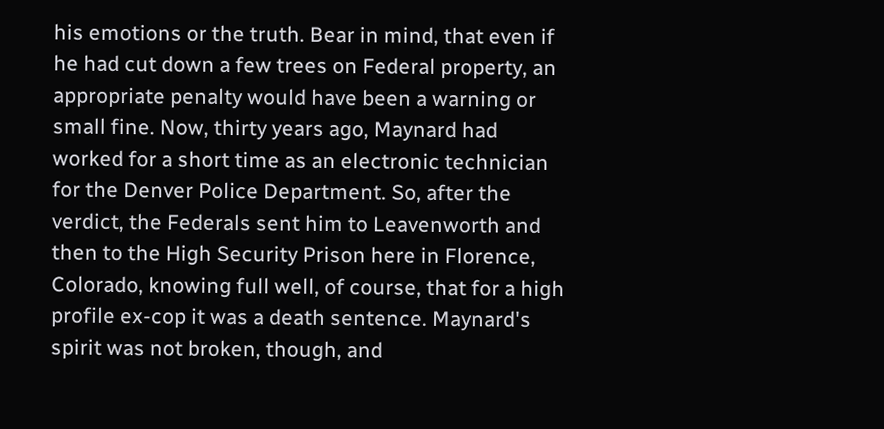his emotions or the truth. Bear in mind, that even if he had cut down a few trees on Federal property, an appropriate penalty would have been a warning or small fine. Now, thirty years ago, Maynard had worked for a short time as an electronic technician for the Denver Police Department. So, after the verdict, the Federals sent him to Leavenworth and then to the High Security Prison here in Florence, Colorado, knowing full well, of course, that for a high profile ex-cop it was a death sentence. Maynard's spirit was not broken, though, and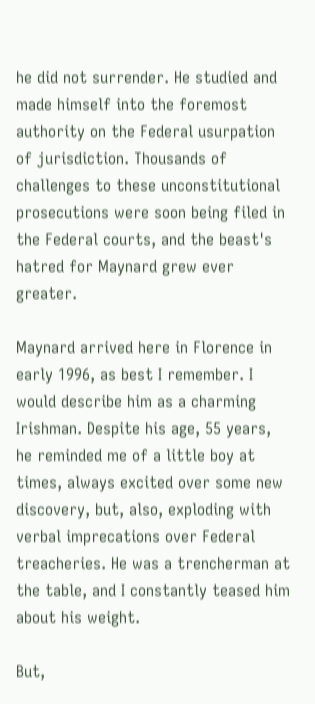he did not surrender. He studied and made himself into the foremost authority on the Federal usurpation of jurisdiction. Thousands of challenges to these unconstitutional prosecutions were soon being filed in the Federal courts, and the beast's hatred for Maynard grew ever greater.

Maynard arrived here in Florence in early 1996, as best I remember. I would describe him as a charming Irishman. Despite his age, 55 years, he reminded me of a little boy at times, always excited over some new discovery, but, also, exploding with verbal imprecations over Federal treacheries. He was a trencherman at the table, and I constantly teased him about his weight.

But,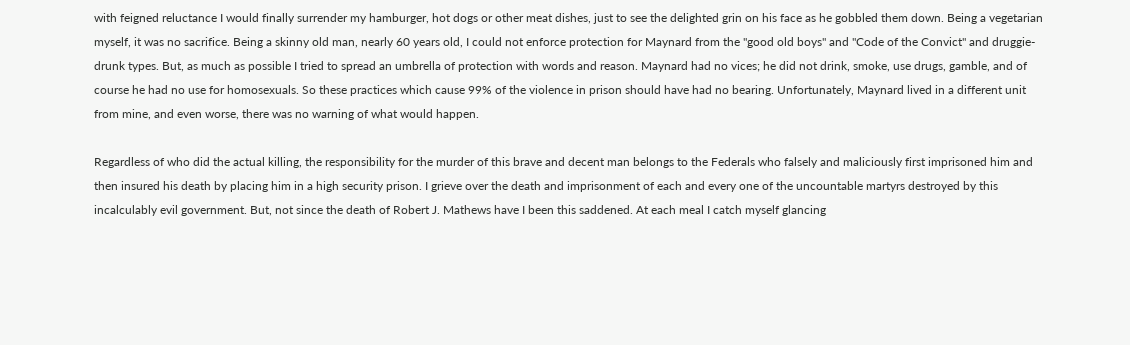with feigned reluctance I would finally surrender my hamburger, hot dogs or other meat dishes, just to see the delighted grin on his face as he gobbled them down. Being a vegetarian myself, it was no sacrifice. Being a skinny old man, nearly 60 years old, I could not enforce protection for Maynard from the "good old boys" and "Code of the Convict" and druggie-drunk types. But, as much as possible I tried to spread an umbrella of protection with words and reason. Maynard had no vices; he did not drink, smoke, use drugs, gamble, and of course he had no use for homosexuals. So these practices which cause 99% of the violence in prison should have had no bearing. Unfortunately, Maynard lived in a different unit from mine, and even worse, there was no warning of what would happen.

Regardless of who did the actual killing, the responsibility for the murder of this brave and decent man belongs to the Federals who falsely and maliciously first imprisoned him and then insured his death by placing him in a high security prison. I grieve over the death and imprisonment of each and every one of the uncountable martyrs destroyed by this incalculably evil government. But, not since the death of Robert J. Mathews have I been this saddened. At each meal I catch myself glancing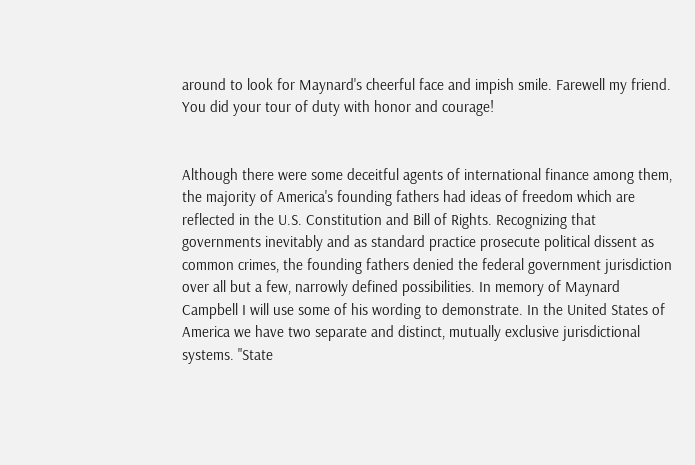around to look for Maynard's cheerful face and impish smile. Farewell my friend. You did your tour of duty with honor and courage!


Although there were some deceitful agents of international finance among them, the majority of America's founding fathers had ideas of freedom which are reflected in the U.S. Constitution and Bill of Rights. Recognizing that governments inevitably and as standard practice prosecute political dissent as common crimes, the founding fathers denied the federal government jurisdiction over all but a few, narrowly defined possibilities. In memory of Maynard Campbell I will use some of his wording to demonstrate. In the United States of America we have two separate and distinct, mutually exclusive jurisdictional systems. "State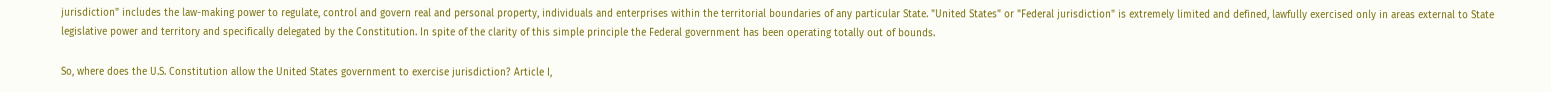jurisdiction" includes the law-making power to regulate, control and govern real and personal property, individuals and enterprises within the territorial boundaries of any particular State. "United States" or "Federal jurisdiction" is extremely limited and defined, lawfully exercised only in areas external to State legislative power and territory and specifically delegated by the Constitution. In spite of the clarity of this simple principle the Federal government has been operating totally out of bounds.

So, where does the U.S. Constitution allow the United States government to exercise jurisdiction? Article I,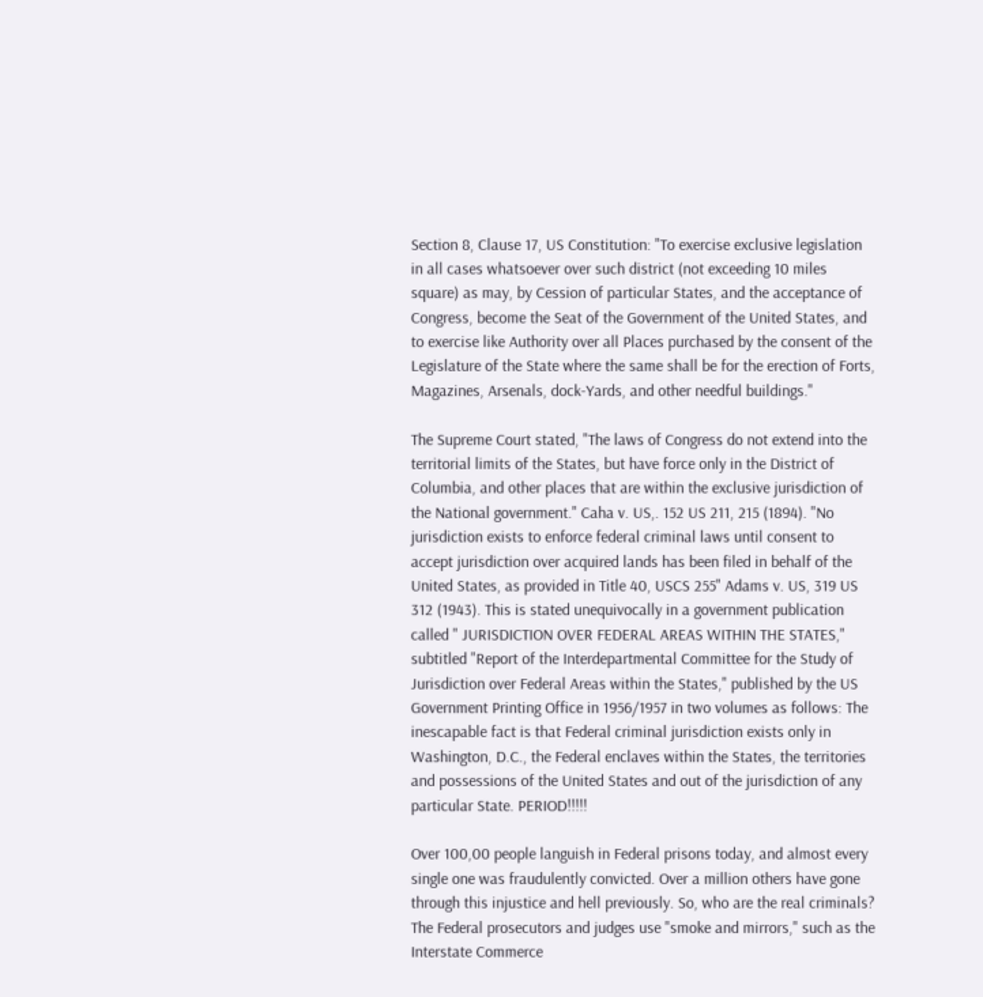Section 8, Clause 17, US Constitution: "To exercise exclusive legislation in all cases whatsoever over such district (not exceeding 10 miles square) as may, by Cession of particular States, and the acceptance of Congress, become the Seat of the Government of the United States, and to exercise like Authority over all Places purchased by the consent of the Legislature of the State where the same shall be for the erection of Forts, Magazines, Arsenals, dock-Yards, and other needful buildings."

The Supreme Court stated, "The laws of Congress do not extend into the territorial limits of the States, but have force only in the District of Columbia, and other places that are within the exclusive jurisdiction of the National government." Caha v. US,. 152 US 211, 215 (1894). "No jurisdiction exists to enforce federal criminal laws until consent to accept jurisdiction over acquired lands has been filed in behalf of the United States, as provided in Title 40, USCS 255" Adams v. US, 319 US 312 (1943). This is stated unequivocally in a government publication called " JURISDICTION OVER FEDERAL AREAS WITHIN THE STATES," subtitled "Report of the Interdepartmental Committee for the Study of Jurisdiction over Federal Areas within the States," published by the US Government Printing Office in 1956/1957 in two volumes as follows: The inescapable fact is that Federal criminal jurisdiction exists only in Washington, D.C., the Federal enclaves within the States, the territories and possessions of the United States and out of the jurisdiction of any particular State. PERIOD!!!!!

Over 100,00 people languish in Federal prisons today, and almost every single one was fraudulently convicted. Over a million others have gone through this injustice and hell previously. So, who are the real criminals? The Federal prosecutors and judges use "smoke and mirrors," such as the Interstate Commerce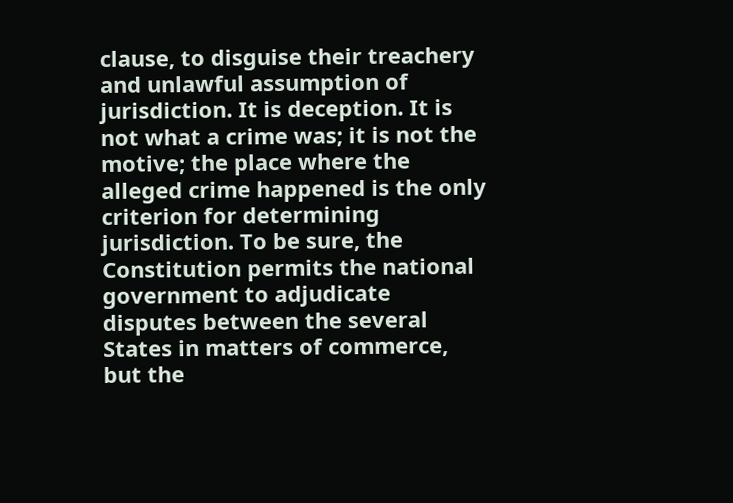clause, to disguise their treachery and unlawful assumption of jurisdiction. It is deception. It is not what a crime was; it is not the motive; the place where the alleged crime happened is the only criterion for determining jurisdiction. To be sure, the Constitution permits the national government to adjudicate disputes between the several States in matters of commerce, but the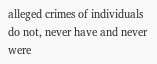alleged crimes of individuals do not, never have and never were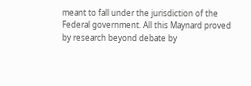meant to fall under the jurisdiction of the Federal government. All this Maynard proved by research beyond debate by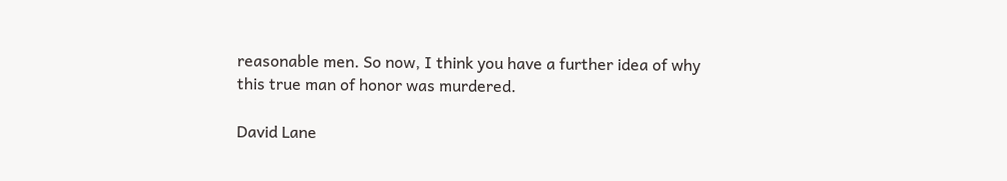reasonable men. So now, I think you have a further idea of why this true man of honor was murdered.

David Lane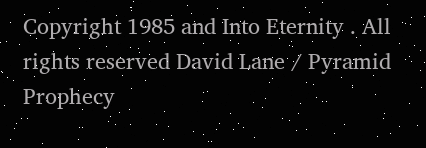Copyright 1985 and Into Eternity . All rights reserved David Lane / Pyramid Prophecy